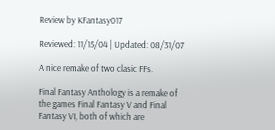Review by KFantasy017

Reviewed: 11/15/04 | Updated: 08/31/07

A nice remake of two clasic FFs.

Final Fantasy Anthology is a remake of the games Final Fantasy V and Final Fantasy VI, both of which are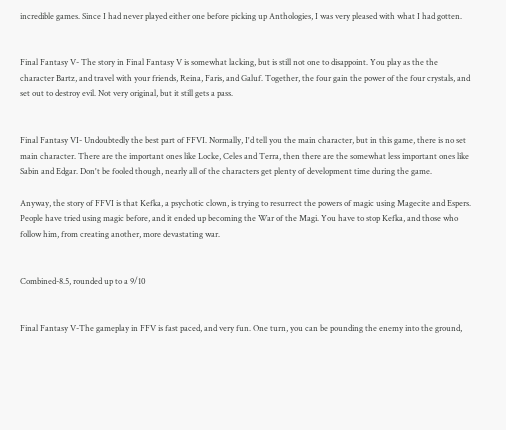incredible games. Since I had never played either one before picking up Anthologies, I was very pleased with what I had gotten.


Final Fantasy V- The story in Final Fantasy V is somewhat lacking, but is still not one to disappoint. You play as the the character Bartz, and travel with your friends, Reina, Faris, and Galuf. Together, the four gain the power of the four crystals, and set out to destroy evil. Not very original, but it still gets a pass.


Final Fantasy VI- Undoubtedly the best part of FFVI. Normally, I'd tell you the main character, but in this game, there is no set main character. There are the important ones like Locke, Celes and Terra, then there are the somewhat less important ones like Sabin and Edgar. Don't be fooled though, nearly all of the characters get plenty of development time during the game.

Anyway, the story of FFVI is that Kefka, a psychotic clown, is trying to resurrect the powers of magic using Magecite and Espers. People have tried using magic before, and it ended up becoming the War of the Magi. You have to stop Kefka, and those who follow him, from creating another, more devastating war.


Combined-8.5, rounded up to a 9/10


Final Fantasy V-The gameplay in FFV is fast paced, and very fun. One turn, you can be pounding the enemy into the ground,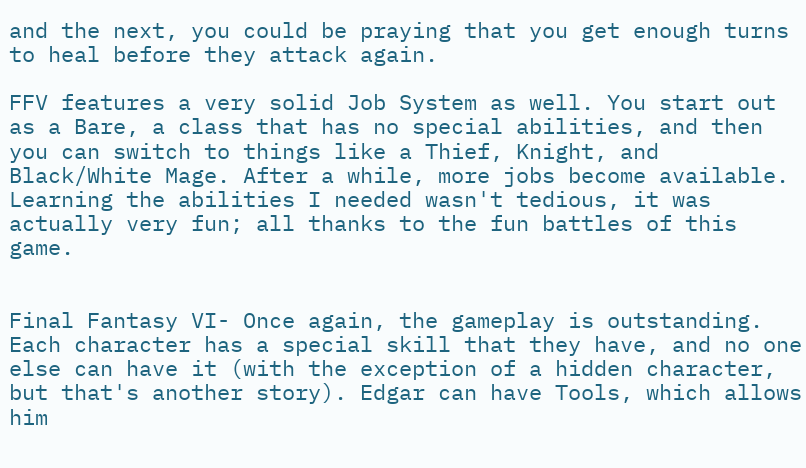and the next, you could be praying that you get enough turns to heal before they attack again.

FFV features a very solid Job System as well. You start out as a Bare, a class that has no special abilities, and then you can switch to things like a Thief, Knight, and Black/White Mage. After a while, more jobs become available. Learning the abilities I needed wasn't tedious, it was actually very fun; all thanks to the fun battles of this game.


Final Fantasy VI- Once again, the gameplay is outstanding. Each character has a special skill that they have, and no one else can have it (with the exception of a hidden character, but that's another story). Edgar can have Tools, which allows him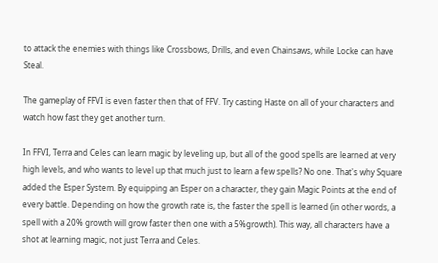to attack the enemies with things like Crossbows, Drills, and even Chainsaws, while Locke can have Steal.

The gameplay of FFVI is even faster then that of FFV. Try casting Haste on all of your characters and watch how fast they get another turn.

In FFVI, Terra and Celes can learn magic by leveling up, but all of the good spells are learned at very high levels, and who wants to level up that much just to learn a few spells? No one. That's why Square added the Esper System. By equipping an Esper on a character, they gain Magic Points at the end of every battle. Depending on how the growth rate is, the faster the spell is learned (in other words, a spell with a 20% growth will grow faster then one with a 5%growth). This way, all characters have a shot at learning magic, not just Terra and Celes.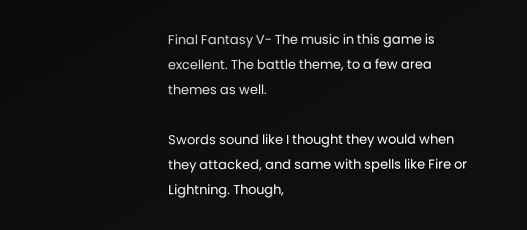Final Fantasy V- The music in this game is excellent. The battle theme, to a few area themes as well.

Swords sound like I thought they would when they attacked, and same with spells like Fire or Lightning. Though,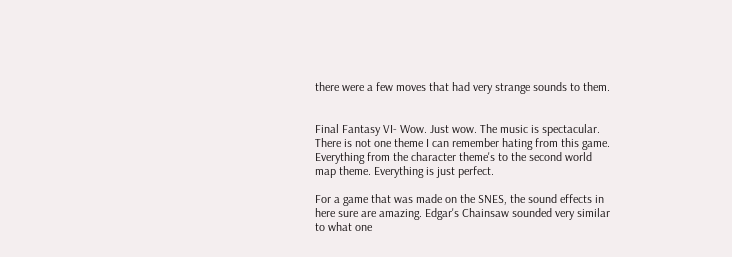there were a few moves that had very strange sounds to them.


Final Fantasy VI- Wow. Just wow. The music is spectacular. There is not one theme I can remember hating from this game. Everything from the character theme's to the second world map theme. Everything is just perfect.

For a game that was made on the SNES, the sound effects in here sure are amazing. Edgar's Chainsaw sounded very similar to what one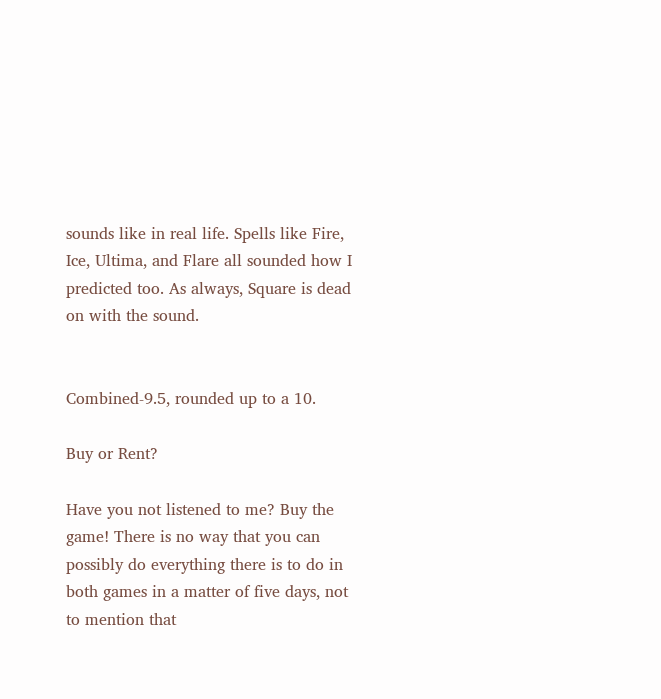sounds like in real life. Spells like Fire, Ice, Ultima, and Flare all sounded how I predicted too. As always, Square is dead on with the sound.


Combined-9.5, rounded up to a 10.

Buy or Rent?

Have you not listened to me? Buy the game! There is no way that you can possibly do everything there is to do in both games in a matter of five days, not to mention that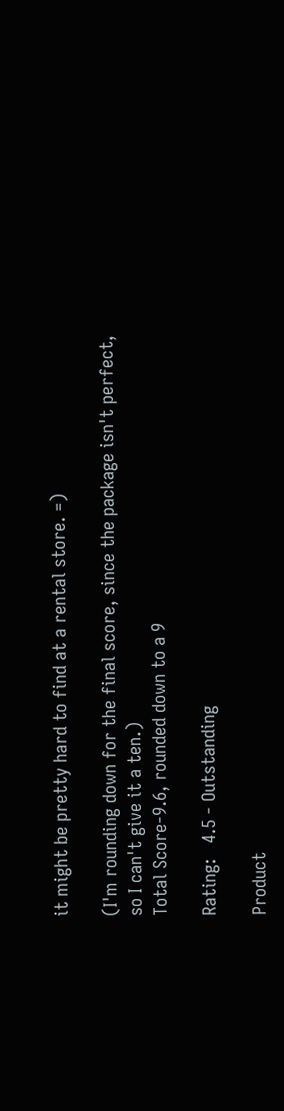it might be pretty hard to find at a rental store. =)

(I'm rounding down for the final score, since the package isn't perfect, so I can't give it a ten.)
Total Score-9.6, rounded down to a 9

Rating:   4.5 - Outstanding

Product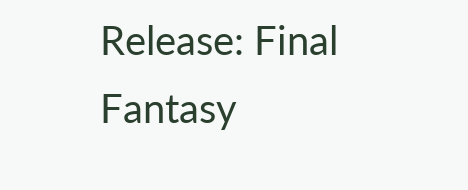Release: Final Fantasy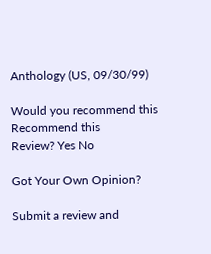Anthology (US, 09/30/99)

Would you recommend this
Recommend this
Review? Yes No

Got Your Own Opinion?

Submit a review and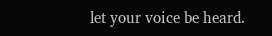let your voice be heard.